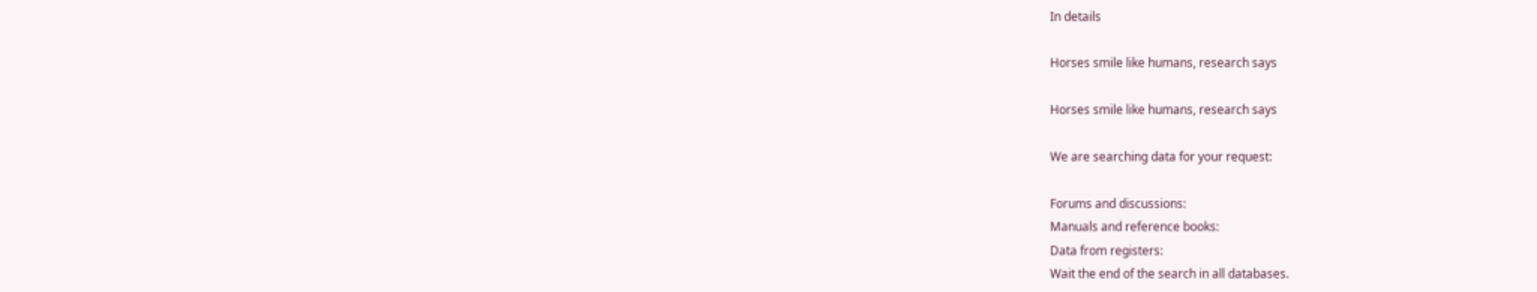In details

Horses smile like humans, research says

Horses smile like humans, research says

We are searching data for your request:

Forums and discussions:
Manuals and reference books:
Data from registers:
Wait the end of the search in all databases.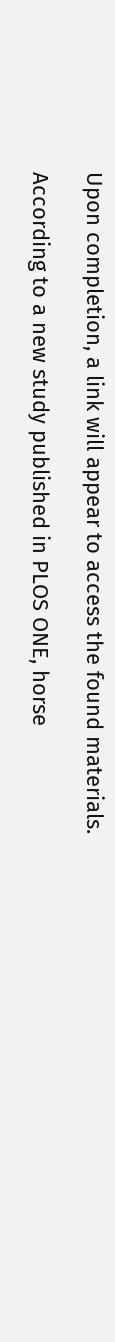Upon completion, a link will appear to access the found materials.

According to a new study published in PLOS ONE, horse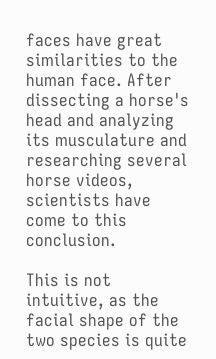faces have great similarities to the human face. After dissecting a horse's head and analyzing its musculature and researching several horse videos, scientists have come to this conclusion.

This is not intuitive, as the facial shape of the two species is quite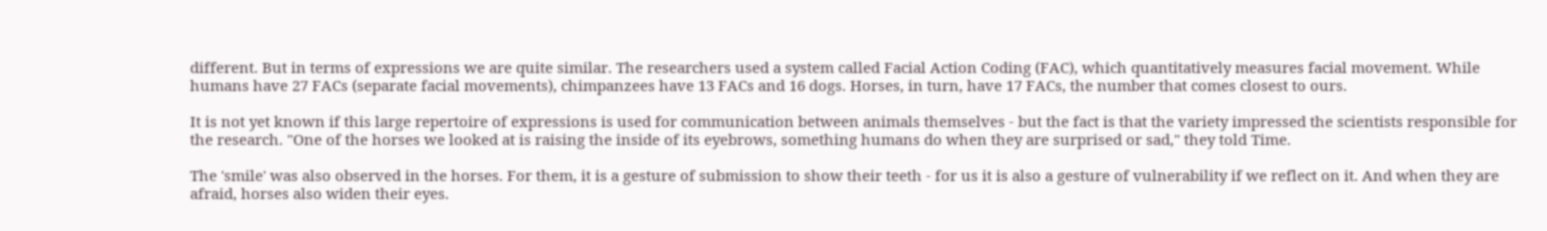different. But in terms of expressions we are quite similar. The researchers used a system called Facial Action Coding (FAC), which quantitatively measures facial movement. While humans have 27 FACs (separate facial movements), chimpanzees have 13 FACs and 16 dogs. Horses, in turn, have 17 FACs, the number that comes closest to ours.

It is not yet known if this large repertoire of expressions is used for communication between animals themselves - but the fact is that the variety impressed the scientists responsible for the research. "One of the horses we looked at is raising the inside of its eyebrows, something humans do when they are surprised or sad," they told Time.

The 'smile' was also observed in the horses. For them, it is a gesture of submission to show their teeth - for us it is also a gesture of vulnerability if we reflect on it. And when they are afraid, horses also widen their eyes.